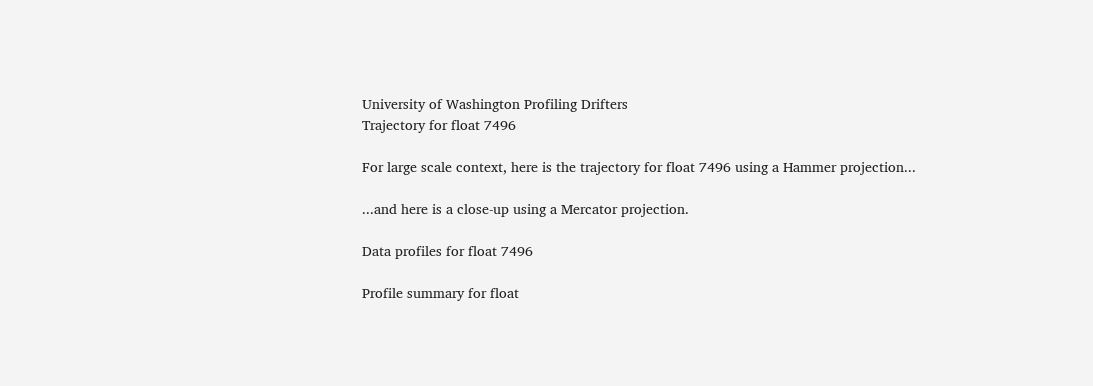University of Washington Profiling Drifters
Trajectory for float 7496

For large scale context, here is the trajectory for float 7496 using a Hammer projection...

...and here is a close-up using a Mercator projection.

Data profiles for float 7496

Profile summary for float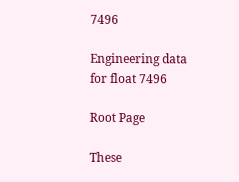7496

Engineering data for float 7496

Root Page

These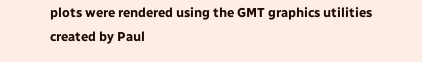plots were rendered using the GMT graphics utilities created by Paul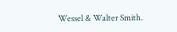Wessel & Walter Smith.